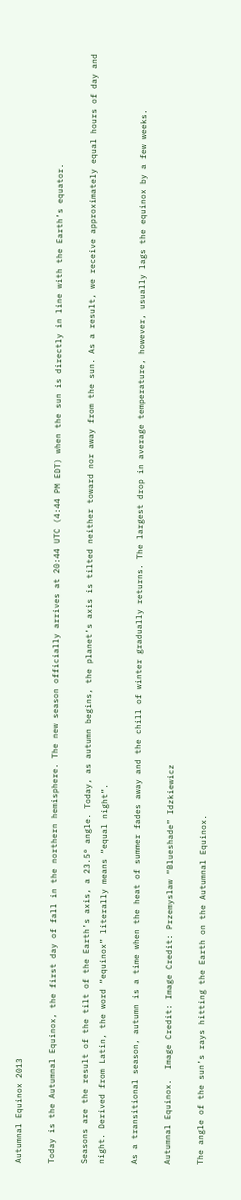Autumnal Equinox 2013

Today is the Autumnal Equinox, the first day of fall in the northern hemisphere. The new season officially arrives at 20:44 UTC (4:44 PM EDT) when the sun is directly in line with the Earth’s equator.

Seasons are the result of the tilt of the Earth’s axis, a 23.5° angle. Today, as autumn begins, the planet’s axis is tilted neither toward nor away from the sun. As a result, we receive approximately equal hours of day and night. Derived from Latin, the word “equinox” literally means “equal night”.

As a transitional season, autumn is a time when the heat of summer fades away and the chill of winter gradually returns. The largest drop in average temperature, however, usually lags the equinox by a few weeks.

Autumnal Equinox.  Image Credit: Image Credit: Przemyslaw “Blueshade” Idzkiewicz

The angle of the sun’s rays hitting the Earth on the Autumnal Equinox.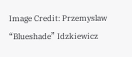Image Credit: Przemyslaw “Blueshade” Idzkiewicz